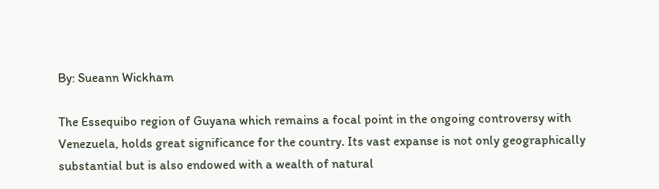By: Sueann Wickham

The Essequibo region of Guyana which remains a focal point in the ongoing controversy with Venezuela, holds great significance for the country. Its vast expanse is not only geographically substantial but is also endowed with a wealth of natural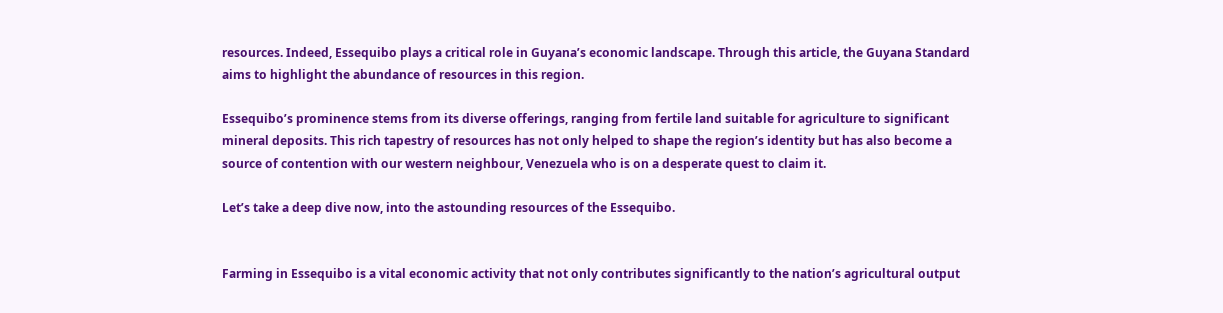resources. Indeed, Essequibo plays a critical role in Guyana’s economic landscape. Through this article, the Guyana Standard aims to highlight the abundance of resources in this region.

Essequibo’s prominence stems from its diverse offerings, ranging from fertile land suitable for agriculture to significant mineral deposits. This rich tapestry of resources has not only helped to shape the region’s identity but has also become a source of contention with our western neighbour, Venezuela who is on a desperate quest to claim it.

Let’s take a deep dive now, into the astounding resources of the Essequibo.


Farming in Essequibo is a vital economic activity that not only contributes significantly to the nation’s agricultural output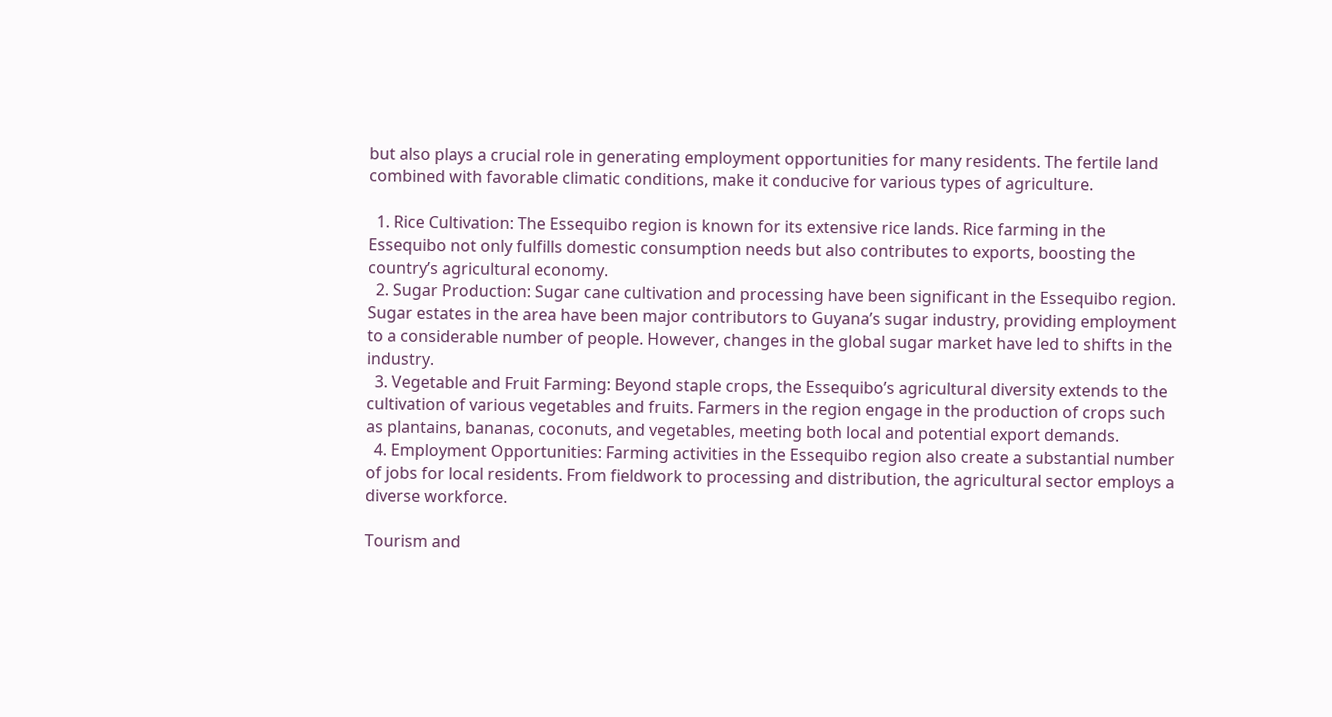but also plays a crucial role in generating employment opportunities for many residents. The fertile land combined with favorable climatic conditions, make it conducive for various types of agriculture.

  1. Rice Cultivation: The Essequibo region is known for its extensive rice lands. Rice farming in the Essequibo not only fulfills domestic consumption needs but also contributes to exports, boosting the country’s agricultural economy.
  2. Sugar Production: Sugar cane cultivation and processing have been significant in the Essequibo region. Sugar estates in the area have been major contributors to Guyana’s sugar industry, providing employment to a considerable number of people. However, changes in the global sugar market have led to shifts in the industry.
  3. Vegetable and Fruit Farming: Beyond staple crops, the Essequibo’s agricultural diversity extends to the cultivation of various vegetables and fruits. Farmers in the region engage in the production of crops such as plantains, bananas, coconuts, and vegetables, meeting both local and potential export demands.
  4. Employment Opportunities: Farming activities in the Essequibo region also create a substantial number of jobs for local residents. From fieldwork to processing and distribution, the agricultural sector employs a diverse workforce.

Tourism and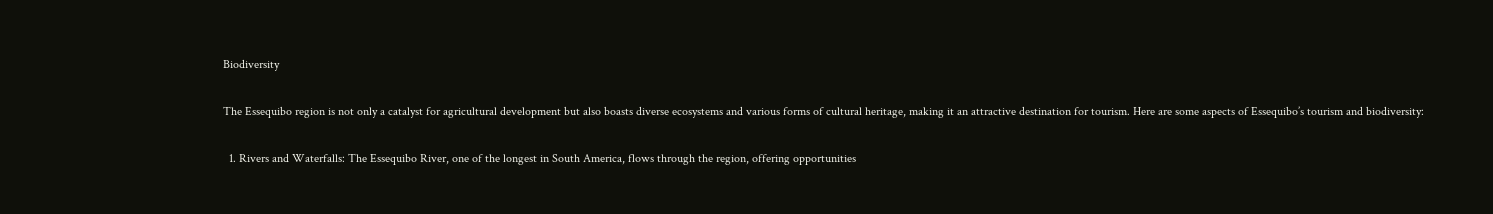Biodiversity

The Essequibo region is not only a catalyst for agricultural development but also boasts diverse ecosystems and various forms of cultural heritage, making it an attractive destination for tourism. Here are some aspects of Essequibo’s tourism and biodiversity:

  1. Rivers and Waterfalls: The Essequibo River, one of the longest in South America, flows through the region, offering opportunities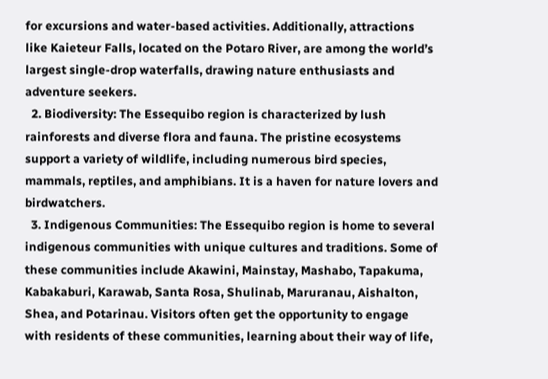for excursions and water-based activities. Additionally, attractions like Kaieteur Falls, located on the Potaro River, are among the world’s largest single-drop waterfalls, drawing nature enthusiasts and adventure seekers.
  2. Biodiversity: The Essequibo region is characterized by lush rainforests and diverse flora and fauna. The pristine ecosystems support a variety of wildlife, including numerous bird species, mammals, reptiles, and amphibians. It is a haven for nature lovers and birdwatchers.
  3. Indigenous Communities: The Essequibo region is home to several indigenous communities with unique cultures and traditions. Some of these communities include Akawini, Mainstay, Mashabo, Tapakuma, Kabakaburi, Karawab, Santa Rosa, Shulinab, Maruranau, Aishalton, Shea, and Potarinau. Visitors often get the opportunity to engage with residents of these communities, learning about their way of life,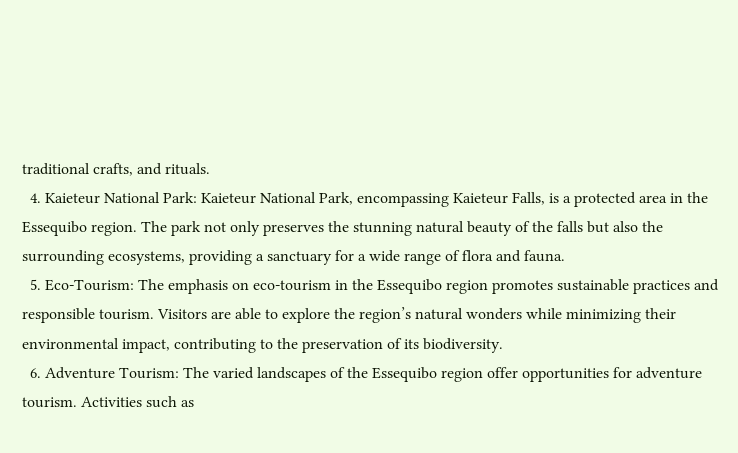traditional crafts, and rituals.
  4. Kaieteur National Park: Kaieteur National Park, encompassing Kaieteur Falls, is a protected area in the Essequibo region. The park not only preserves the stunning natural beauty of the falls but also the surrounding ecosystems, providing a sanctuary for a wide range of flora and fauna.
  5. Eco-Tourism: The emphasis on eco-tourism in the Essequibo region promotes sustainable practices and responsible tourism. Visitors are able to explore the region’s natural wonders while minimizing their environmental impact, contributing to the preservation of its biodiversity.
  6. Adventure Tourism: The varied landscapes of the Essequibo region offer opportunities for adventure tourism. Activities such as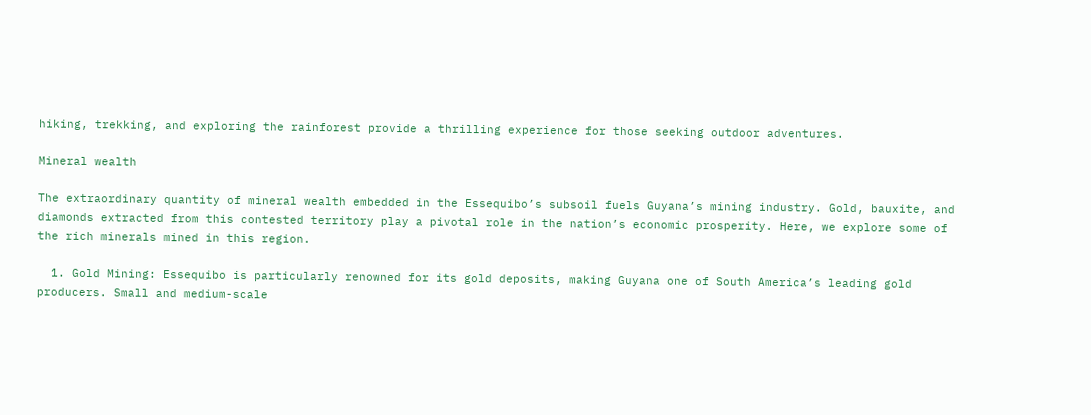hiking, trekking, and exploring the rainforest provide a thrilling experience for those seeking outdoor adventures.

Mineral wealth

The extraordinary quantity of mineral wealth embedded in the Essequibo’s subsoil fuels Guyana’s mining industry. Gold, bauxite, and diamonds extracted from this contested territory play a pivotal role in the nation’s economic prosperity. Here, we explore some of the rich minerals mined in this region.

  1. Gold Mining: Essequibo is particularly renowned for its gold deposits, making Guyana one of South America’s leading gold producers. Small and medium-scale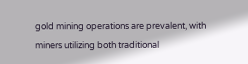gold mining operations are prevalent, with miners utilizing both traditional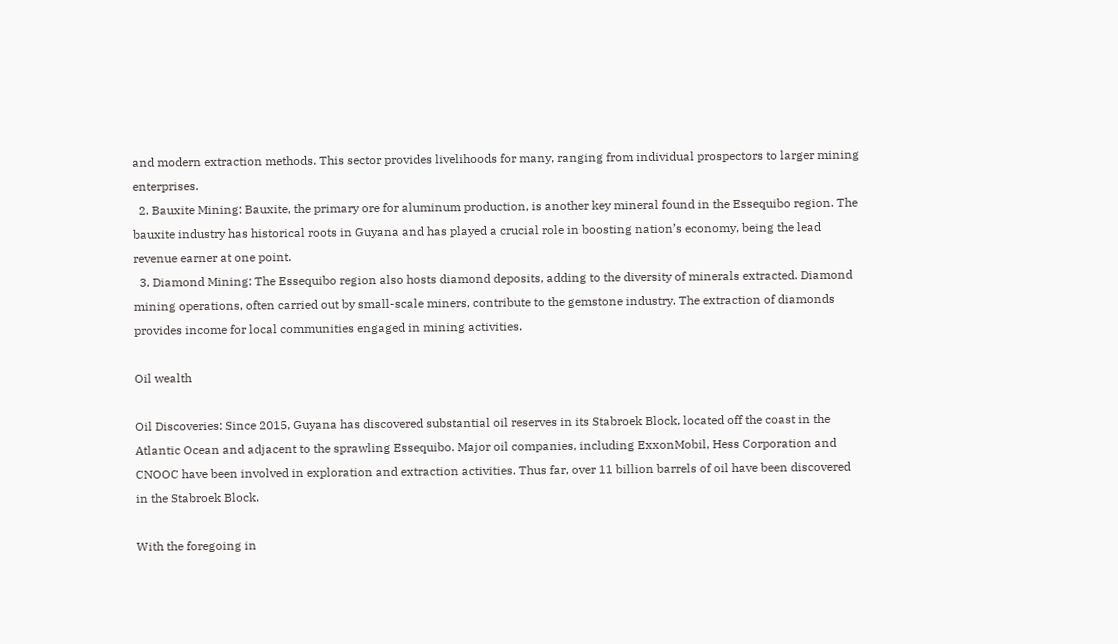and modern extraction methods. This sector provides livelihoods for many, ranging from individual prospectors to larger mining enterprises.
  2. Bauxite Mining: Bauxite, the primary ore for aluminum production, is another key mineral found in the Essequibo region. The bauxite industry has historical roots in Guyana and has played a crucial role in boosting nation’s economy, being the lead revenue earner at one point.
  3. Diamond Mining: The Essequibo region also hosts diamond deposits, adding to the diversity of minerals extracted. Diamond mining operations, often carried out by small-scale miners, contribute to the gemstone industry. The extraction of diamonds provides income for local communities engaged in mining activities.

Oil wealth

Oil Discoveries: Since 2015, Guyana has discovered substantial oil reserves in its Stabroek Block, located off the coast in the Atlantic Ocean and adjacent to the sprawling Essequibo. Major oil companies, including ExxonMobil, Hess Corporation and CNOOC have been involved in exploration and extraction activities. Thus far, over 11 billion barrels of oil have been discovered in the Stabroek Block.

With the foregoing in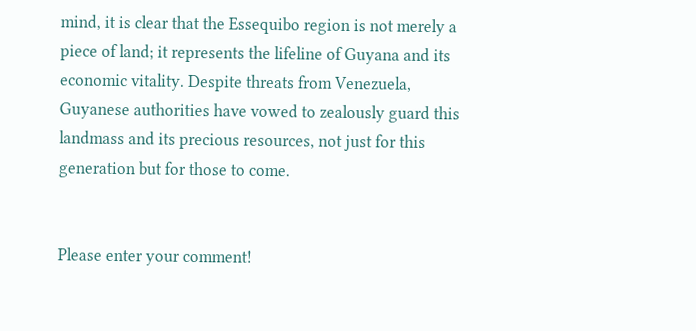mind, it is clear that the Essequibo region is not merely a piece of land; it represents the lifeline of Guyana and its economic vitality. Despite threats from Venezuela, Guyanese authorities have vowed to zealously guard this landmass and its precious resources, not just for this generation but for those to come.


Please enter your comment!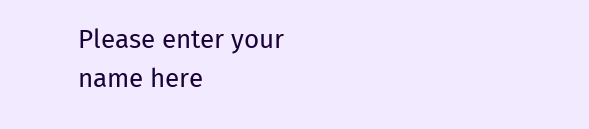Please enter your name here